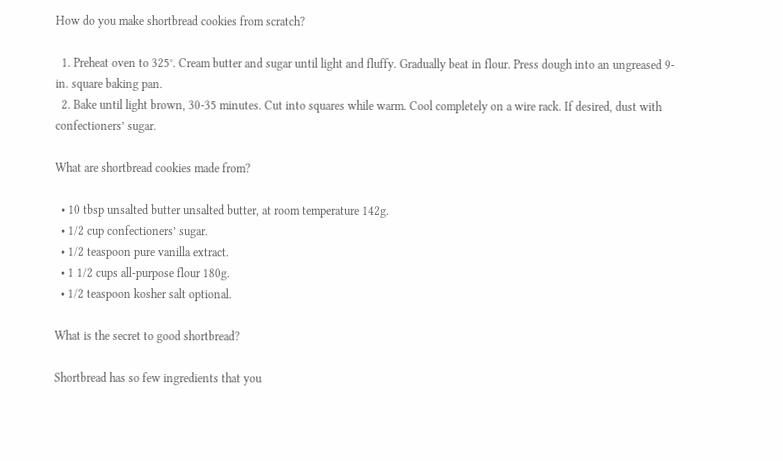How do you make shortbread cookies from scratch?

  1. Preheat oven to 325°. Cream butter and sugar until light and fluffy. Gradually beat in flour. Press dough into an ungreased 9-in. square baking pan.
  2. Bake until light brown, 30-35 minutes. Cut into squares while warm. Cool completely on a wire rack. If desired, dust with confectioners’ sugar.

What are shortbread cookies made from?

  • 10 tbsp unsalted butter unsalted butter, at room temperature 142g.
  • 1/2 cup confectioners’ sugar.
  • 1/2 teaspoon pure vanilla extract.
  • 1 1/2 cups all-purpose flour 180g.
  • 1/2 teaspoon kosher salt optional.

What is the secret to good shortbread?

Shortbread has so few ingredients that you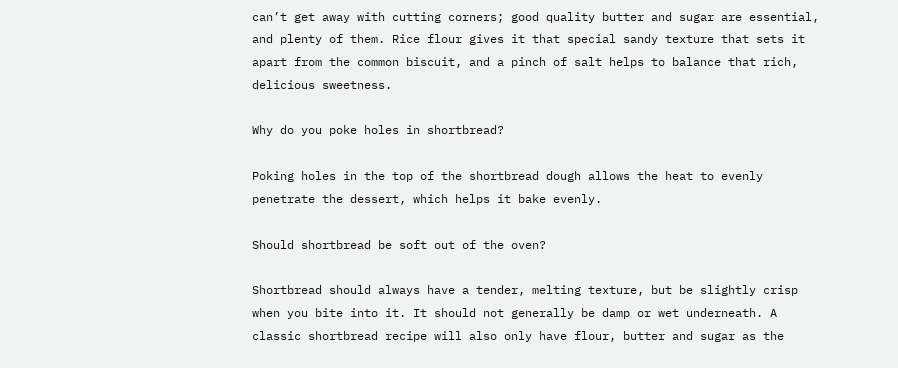can’t get away with cutting corners; good quality butter and sugar are essential, and plenty of them. Rice flour gives it that special sandy texture that sets it apart from the common biscuit, and a pinch of salt helps to balance that rich, delicious sweetness.

Why do you poke holes in shortbread?

Poking holes in the top of the shortbread dough allows the heat to evenly penetrate the dessert, which helps it bake evenly.

Should shortbread be soft out of the oven?

Shortbread should always have a tender, melting texture, but be slightly crisp when you bite into it. It should not generally be damp or wet underneath. A classic shortbread recipe will also only have flour, butter and sugar as the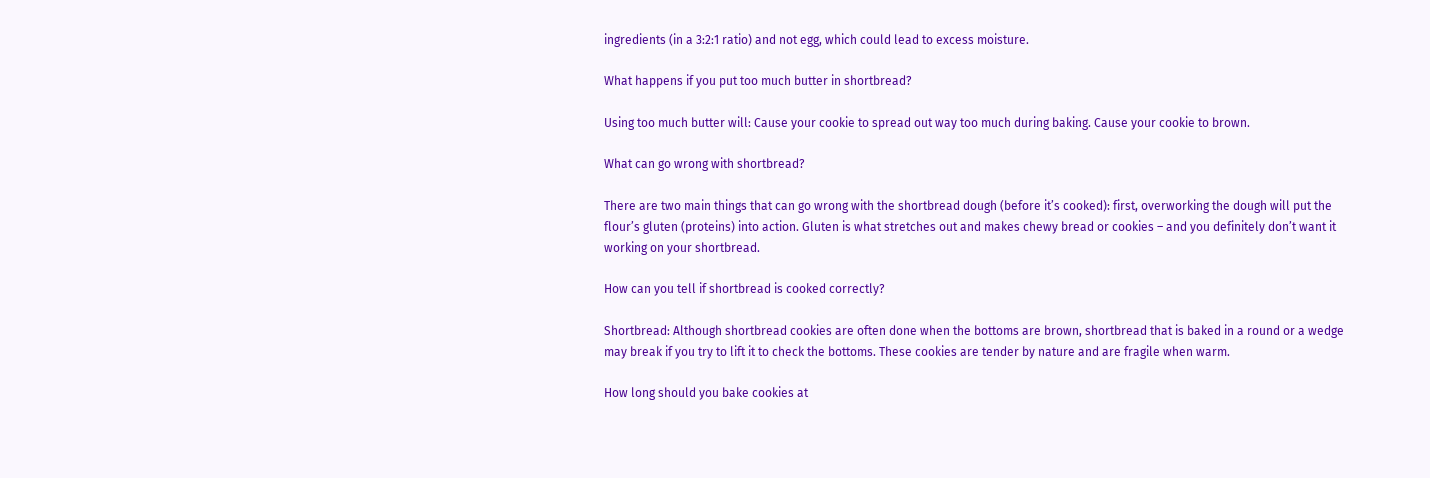ingredients (in a 3:2:1 ratio) and not egg, which could lead to excess moisture.

What happens if you put too much butter in shortbread?

Using too much butter will: Cause your cookie to spread out way too much during baking. Cause your cookie to brown.

What can go wrong with shortbread?

There are two main things that can go wrong with the shortbread dough (before it’s cooked): first, overworking the dough will put the flour’s gluten (proteins) into action. Gluten is what stretches out and makes chewy bread or cookies – and you definitely don’t want it working on your shortbread.

How can you tell if shortbread is cooked correctly?

Shortbread: Although shortbread cookies are often done when the bottoms are brown, shortbread that is baked in a round or a wedge may break if you try to lift it to check the bottoms. These cookies are tender by nature and are fragile when warm.

How long should you bake cookies at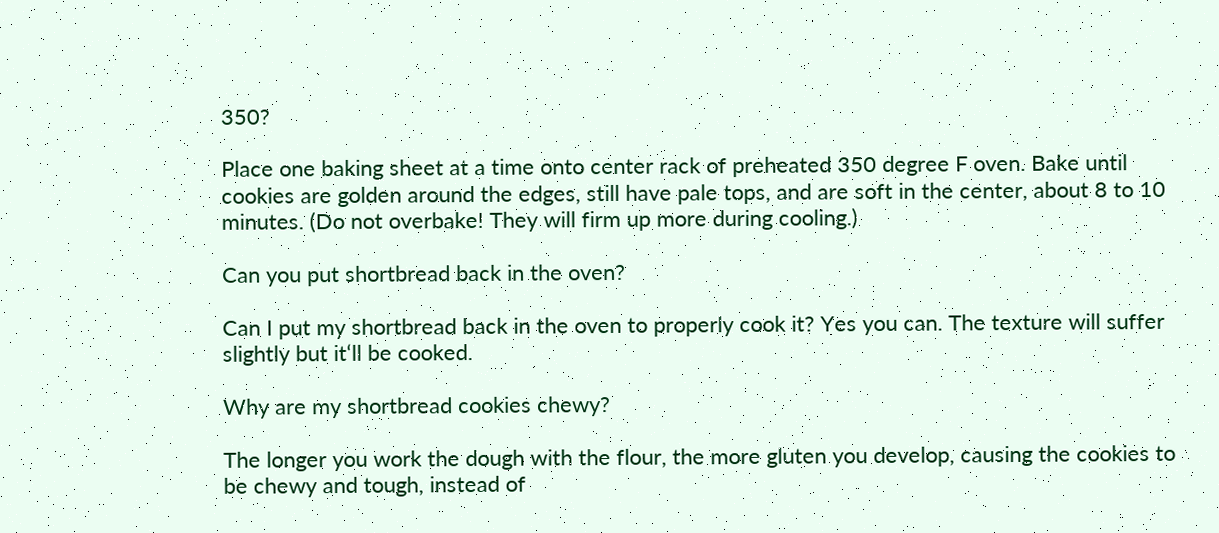350?

Place one baking sheet at a time onto center rack of preheated 350 degree F oven. Bake until cookies are golden around the edges, still have pale tops, and are soft in the center, about 8 to 10 minutes. (Do not overbake! They will firm up more during cooling.)

Can you put shortbread back in the oven?

Can I put my shortbread back in the oven to properly cook it? Yes you can. The texture will suffer slightly but it‘ll be cooked.

Why are my shortbread cookies chewy?

The longer you work the dough with the flour, the more gluten you develop, causing the cookies to be chewy and tough, instead of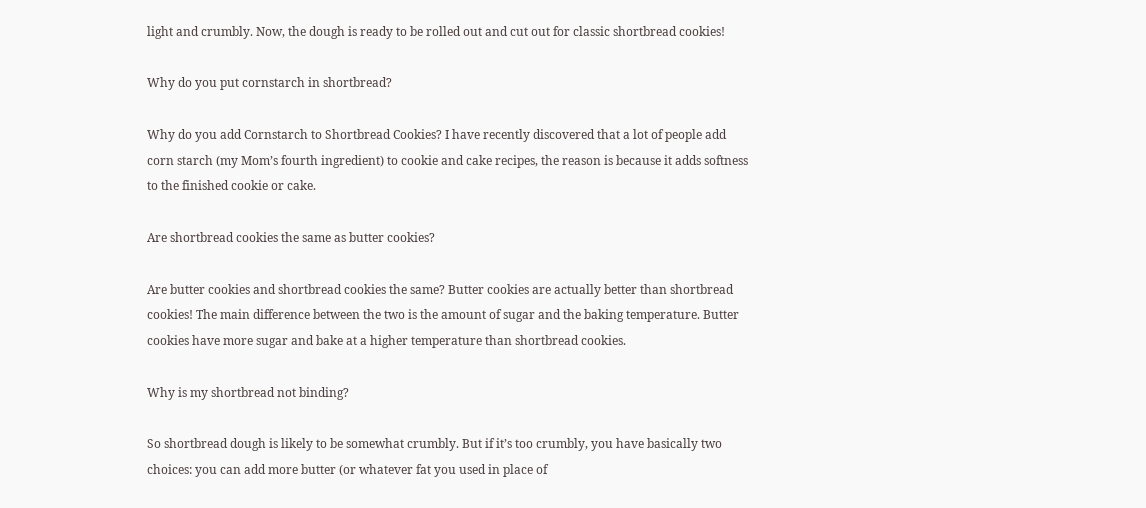light and crumbly. Now, the dough is ready to be rolled out and cut out for classic shortbread cookies!

Why do you put cornstarch in shortbread?

Why do you add Cornstarch to Shortbread Cookies? I have recently discovered that a lot of people add corn starch (my Mom’s fourth ingredient) to cookie and cake recipes, the reason is because it adds softness to the finished cookie or cake.

Are shortbread cookies the same as butter cookies?

Are butter cookies and shortbread cookies the same? Butter cookies are actually better than shortbread cookies! The main difference between the two is the amount of sugar and the baking temperature. Butter cookies have more sugar and bake at a higher temperature than shortbread cookies.

Why is my shortbread not binding?

So shortbread dough is likely to be somewhat crumbly. But if it’s too crumbly, you have basically two choices: you can add more butter (or whatever fat you used in place of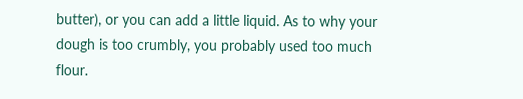butter), or you can add a little liquid. As to why your dough is too crumbly, you probably used too much flour.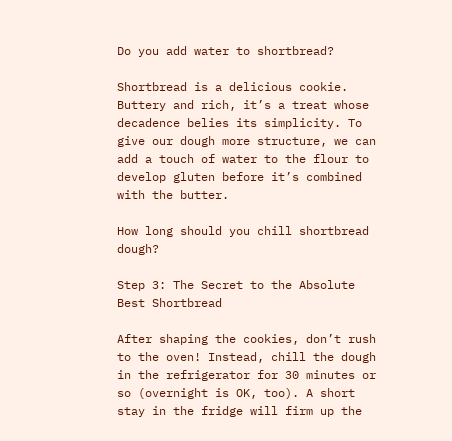Do you add water to shortbread?

Shortbread is a delicious cookie. Buttery and rich, it’s a treat whose decadence belies its simplicity. To give our dough more structure, we can add a touch of water to the flour to develop gluten before it’s combined with the butter.

How long should you chill shortbread dough?

Step 3: The Secret to the Absolute Best Shortbread

After shaping the cookies, don’t rush to the oven! Instead, chill the dough in the refrigerator for 30 minutes or so (overnight is OK, too). A short stay in the fridge will firm up the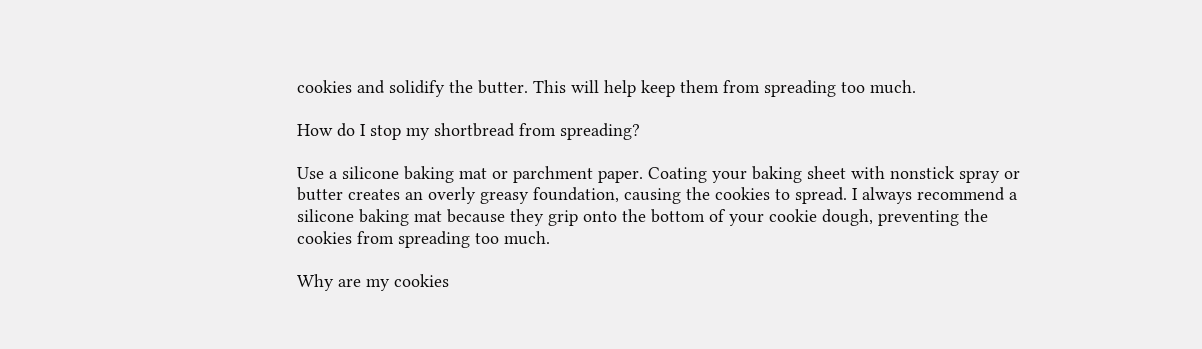cookies and solidify the butter. This will help keep them from spreading too much.

How do I stop my shortbread from spreading?

Use a silicone baking mat or parchment paper. Coating your baking sheet with nonstick spray or butter creates an overly greasy foundation, causing the cookies to spread. I always recommend a silicone baking mat because they grip onto the bottom of your cookie dough, preventing the cookies from spreading too much.

Why are my cookies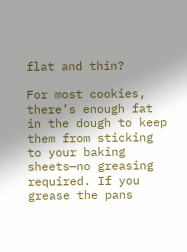flat and thin?

For most cookies, there’s enough fat in the dough to keep them from sticking to your baking sheets—no greasing required. If you grease the pans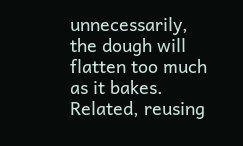unnecessarily, the dough will flatten too much as it bakes. Related, reusing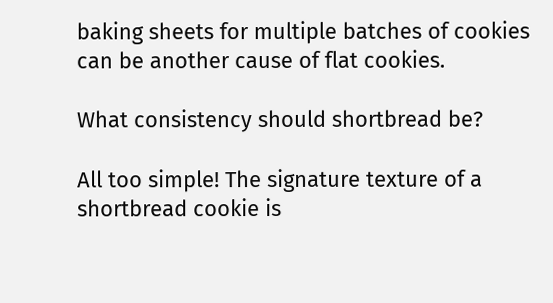baking sheets for multiple batches of cookies can be another cause of flat cookies.

What consistency should shortbread be?

All too simple! The signature texture of a shortbread cookie is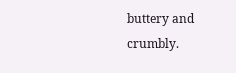buttery and crumbly.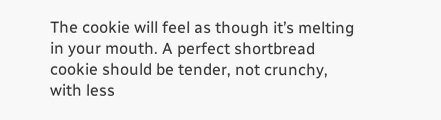The cookie will feel as though it’s melting in your mouth. A perfect shortbread cookie should be tender, not crunchy, with less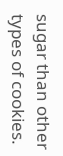sugar than other types of cookies.